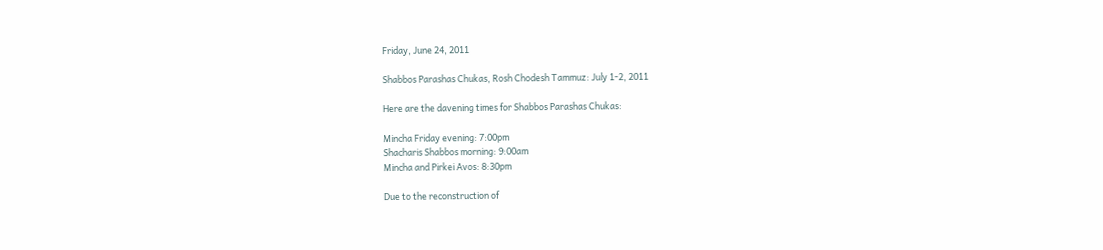Friday, June 24, 2011

Shabbos Parashas Chukas, Rosh Chodesh Tammuz: July 1-2, 2011

Here are the davening times for Shabbos Parashas Chukas:

Mincha Friday evening: 7:00pm
Shacharis Shabbos morning: 9:00am
Mincha and Pirkei Avos: 8:30pm

Due to the reconstruction of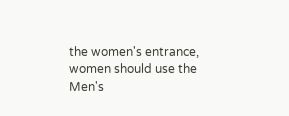the women's entrance, women should use the Men's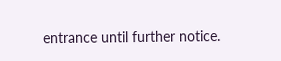entrance until further notice.